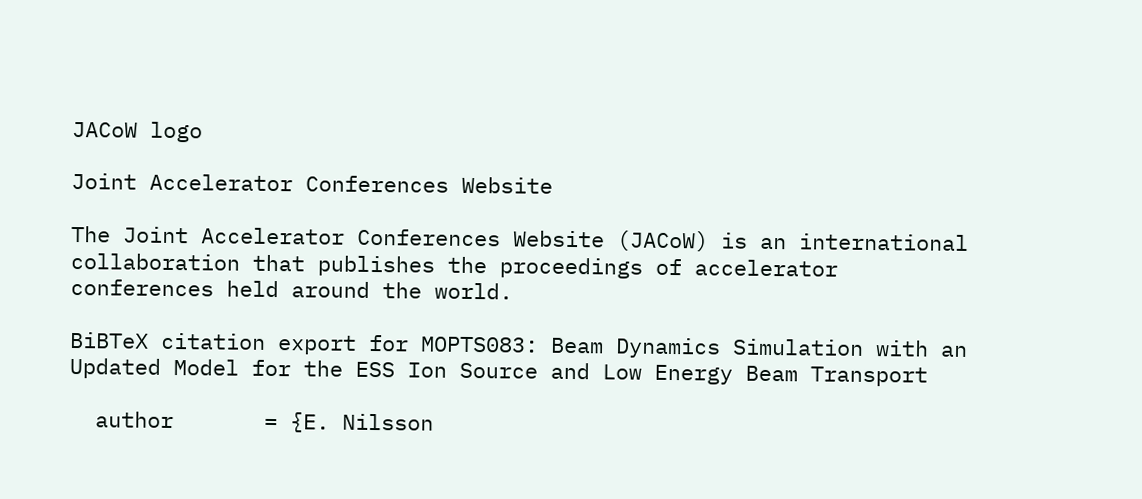JACoW logo

Joint Accelerator Conferences Website

The Joint Accelerator Conferences Website (JACoW) is an international collaboration that publishes the proceedings of accelerator conferences held around the world.

BiBTeX citation export for MOPTS083: Beam Dynamics Simulation with an Updated Model for the ESS Ion Source and Low Energy Beam Transport

  author       = {E. Nilsson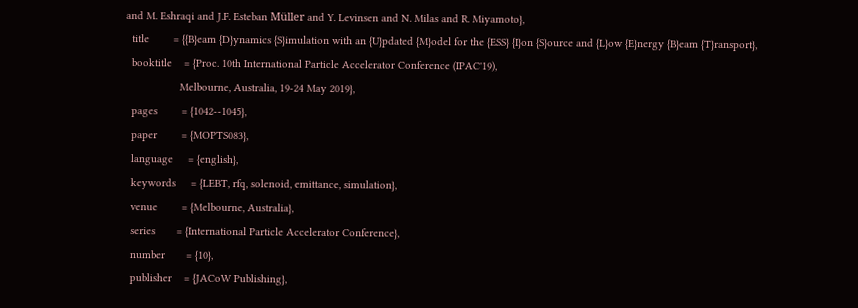and M. Eshraqi and J.F. Esteban Müller and Y. Levinsen and N. Milas and R. Miyamoto},
  title        = {{B}eam {D}ynamics {S}imulation with an {U}pdated {M}odel for the {ESS} {I}on {S}ource and {L}ow {E}nergy {B}eam {T}ransport},
  booktitle    = {Proc. 10th International Particle Accelerator Conference (IPAC'19),
                  Melbourne, Australia, 19-24 May 2019},
  pages        = {1042--1045},
  paper        = {MOPTS083},
  language     = {english},
  keywords     = {LEBT, rfq, solenoid, emittance, simulation},
  venue        = {Melbourne, Australia},
  series       = {International Particle Accelerator Conference},
  number       = {10},
  publisher    = {JACoW Publishing},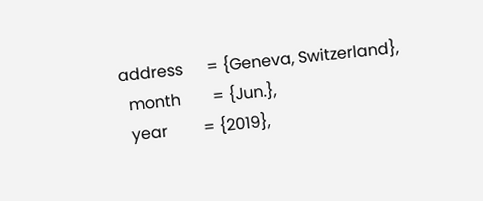address      = {Geneva, Switzerland},
  month        = {Jun.},
  year         = {2019},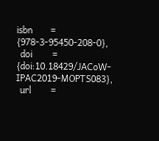isbn         = {978-3-95450-208-0},
  doi          = {doi:10.18429/JACoW-IPAC2019-MOPTS083},
  url          =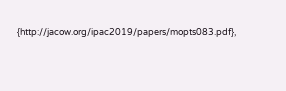{http://jacow.org/ipac2019/papers/mopts083.pdf},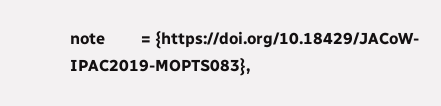note         = {https://doi.org/10.18429/JACoW-IPAC2019-MOPTS083},